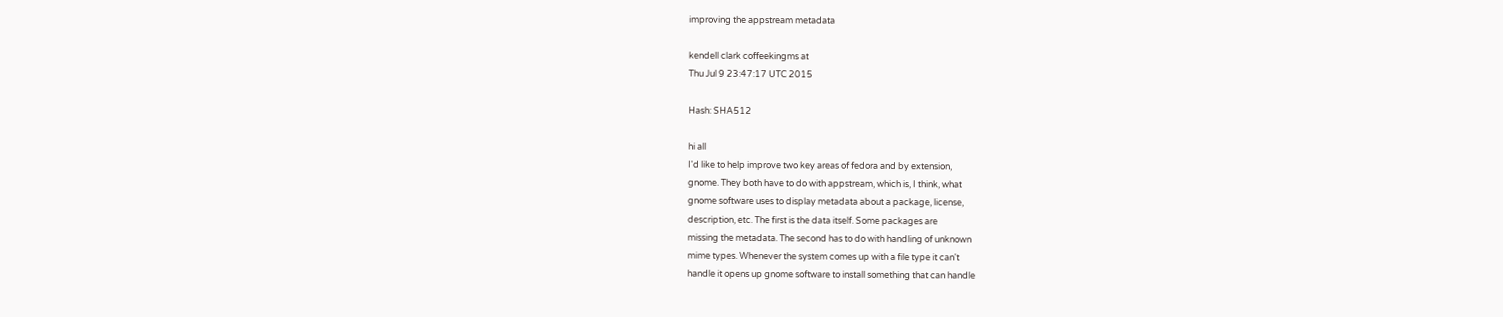improving the appstream metadata

kendell clark coffeekingms at
Thu Jul 9 23:47:17 UTC 2015

Hash: SHA512

hi all
I'd like to help improve two key areas of fedora and by extension,
gnome. They both have to do with appstream, which is, I think, what
gnome software uses to display metadata about a package, license,
description, etc. The first is the data itself. Some packages are
missing the metadata. The second has to do with handling of unknown
mime types. Whenever the system comes up with a file type it can't
handle it opens up gnome software to install something that can handle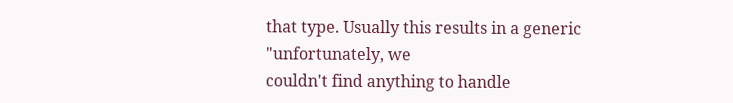that type. Usually this results in a generic "unfortunately, we
couldn't find anything to handle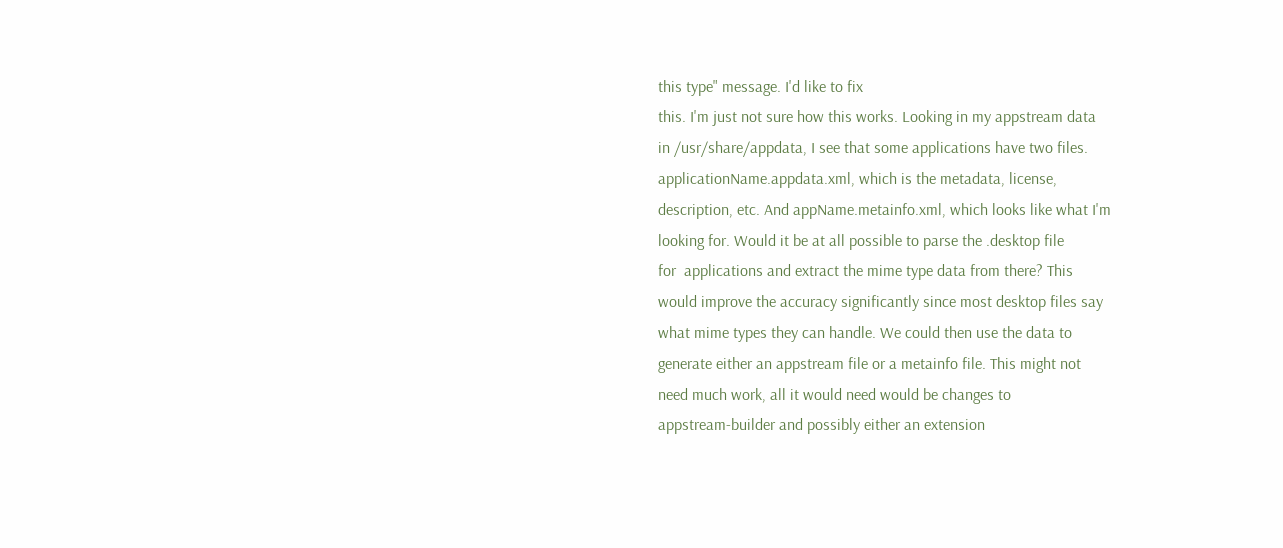this type" message. I'd like to fix
this. I'm just not sure how this works. Looking in my appstream data
in /usr/share/appdata, I see that some applications have two files.
applicationName.appdata.xml, which is the metadata, license,
description, etc. And appName.metainfo.xml, which looks like what I'm
looking for. Would it be at all possible to parse the .desktop file
for  applications and extract the mime type data from there? This
would improve the accuracy significantly since most desktop files say
what mime types they can handle. We could then use the data to
generate either an appstream file or a metainfo file. This might not
need much work, all it would need would be changes to
appstream-builder and possibly either an extension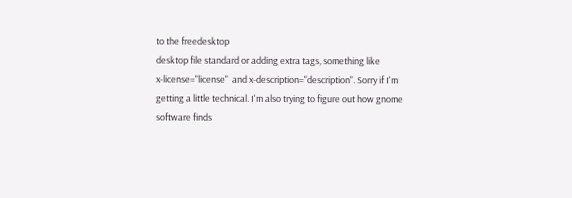to the freedesktop
desktop file standard or adding extra tags, something like
x-license="license"  and x-description="description". Sorry if I'm
getting a little technical. I'm also trying to figure out how gnome
software finds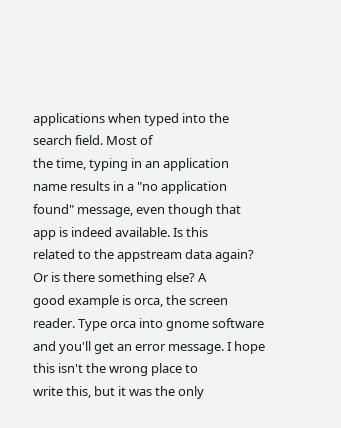applications when typed into the search field. Most of
the time, typing in an application name results in a "no application
found" message, even though that app is indeed available. Is this
related to the appstream data again? Or is there something else? A
good example is orca, the screen reader. Type orca into gnome software
and you'll get an error message. I hope this isn't the wrong place to
write this, but it was the only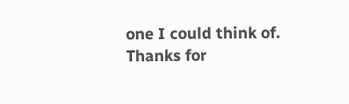one I could think of.
Thanks for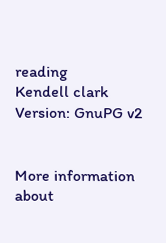reading
Kendell clark
Version: GnuPG v2


More information about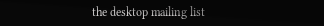the desktop mailing list